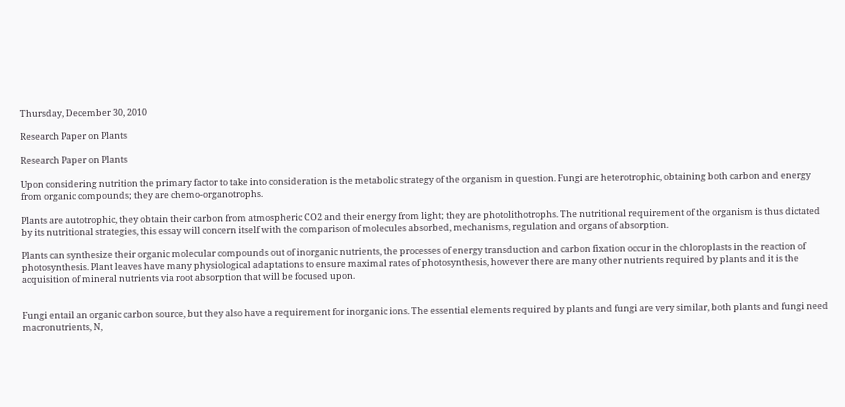Thursday, December 30, 2010

Research Paper on Plants

Research Paper on Plants

Upon considering nutrition the primary factor to take into consideration is the metabolic strategy of the organism in question. Fungi are heterotrophic, obtaining both carbon and energy from organic compounds; they are chemo-organotrophs.

Plants are autotrophic, they obtain their carbon from atmospheric CO2 and their energy from light; they are photolithotrophs. The nutritional requirement of the organism is thus dictated by its nutritional strategies, this essay will concern itself with the comparison of molecules absorbed, mechanisms, regulation and organs of absorption.

Plants can synthesize their organic molecular compounds out of inorganic nutrients, the processes of energy transduction and carbon fixation occur in the chloroplasts in the reaction of photosynthesis. Plant leaves have many physiological adaptations to ensure maximal rates of photosynthesis, however there are many other nutrients required by plants and it is the acquisition of mineral nutrients via root absorption that will be focused upon.


Fungi entail an organic carbon source, but they also have a requirement for inorganic ions. The essential elements required by plants and fungi are very similar, both plants and fungi need macronutrients, N,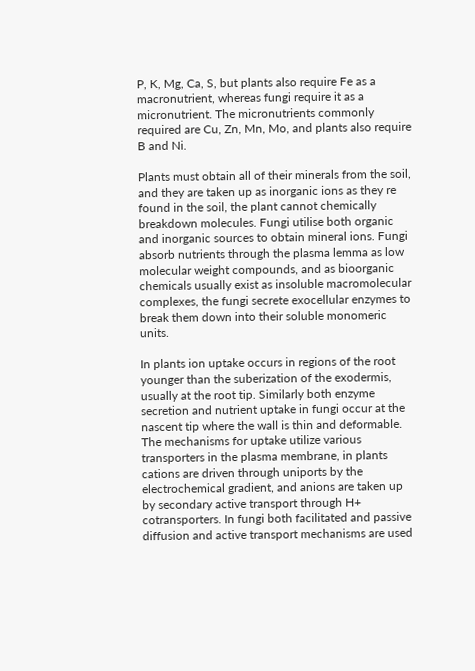P, K, Mg, Ca, S, but plants also require Fe as a macronutrient, whereas fungi require it as a micronutrient. The micronutrients commonly required are Cu, Zn, Mn, Mo, and plants also require B and Ni.

Plants must obtain all of their minerals from the soil, and they are taken up as inorganic ions as they re found in the soil, the plant cannot chemically breakdown molecules. Fungi utilise both organic and inorganic sources to obtain mineral ions. Fungi absorb nutrients through the plasma lemma as low molecular weight compounds, and as bioorganic chemicals usually exist as insoluble macromolecular complexes, the fungi secrete exocellular enzymes to break them down into their soluble monomeric units.

In plants ion uptake occurs in regions of the root younger than the suberization of the exodermis, usually at the root tip. Similarly both enzyme secretion and nutrient uptake in fungi occur at the nascent tip where the wall is thin and deformable. The mechanisms for uptake utilize various transporters in the plasma membrane, in plants cations are driven through uniports by the electrochemical gradient, and anions are taken up by secondary active transport through H+ cotransporters. In fungi both facilitated and passive diffusion and active transport mechanisms are used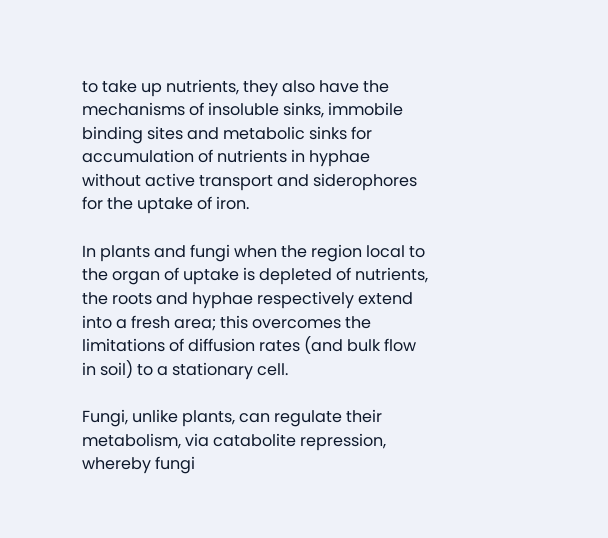to take up nutrients, they also have the mechanisms of insoluble sinks, immobile binding sites and metabolic sinks for accumulation of nutrients in hyphae without active transport and siderophores for the uptake of iron.

In plants and fungi when the region local to the organ of uptake is depleted of nutrients, the roots and hyphae respectively extend into a fresh area; this overcomes the limitations of diffusion rates (and bulk flow in soil) to a stationary cell.

Fungi, unlike plants, can regulate their metabolism, via catabolite repression, whereby fungi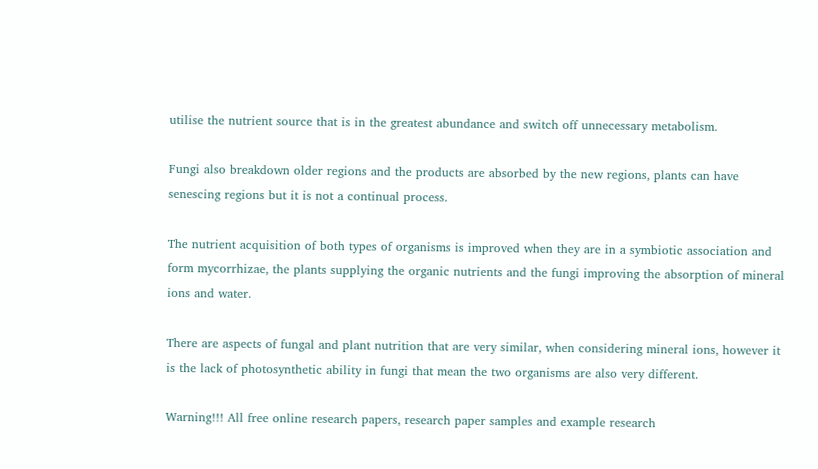utilise the nutrient source that is in the greatest abundance and switch off unnecessary metabolism.

Fungi also breakdown older regions and the products are absorbed by the new regions, plants can have senescing regions but it is not a continual process.

The nutrient acquisition of both types of organisms is improved when they are in a symbiotic association and form mycorrhizae, the plants supplying the organic nutrients and the fungi improving the absorption of mineral ions and water.

There are aspects of fungal and plant nutrition that are very similar, when considering mineral ions, however it is the lack of photosynthetic ability in fungi that mean the two organisms are also very different.

Warning!!! All free online research papers, research paper samples and example research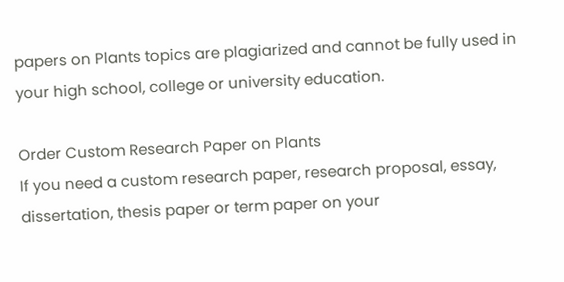papers on Plants topics are plagiarized and cannot be fully used in your high school, college or university education.

Order Custom Research Paper on Plants
If you need a custom research paper, research proposal, essay, dissertation, thesis paper or term paper on your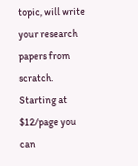topic, will write your research papers from scratch. Starting at $12/page you can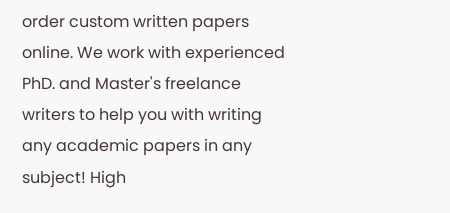order custom written papers online. We work with experienced PhD. and Master's freelance writers to help you with writing any academic papers in any subject! High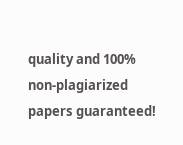quality and 100% non-plagiarized papers guaranteed!